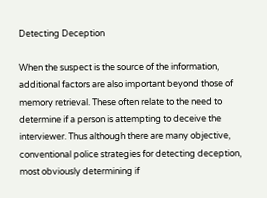Detecting Deception

When the suspect is the source of the information, additional factors are also important beyond those of memory retrieval. These often relate to the need to determine if a person is attempting to deceive the interviewer. Thus although there are many objective, conventional police strategies for detecting deception, most obviously determining if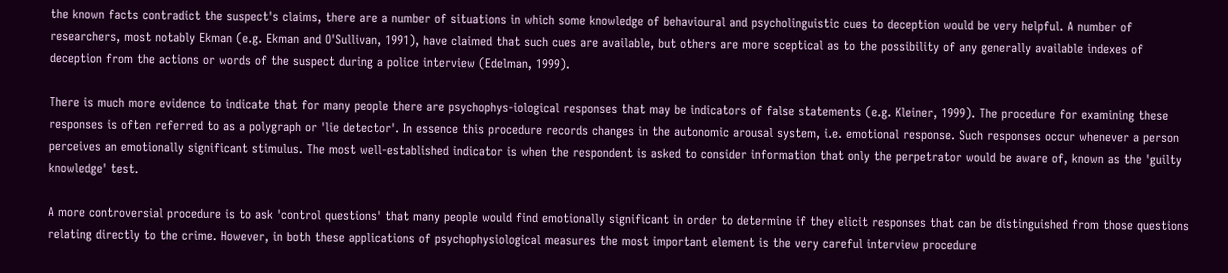the known facts contradict the suspect's claims, there are a number of situations in which some knowledge of behavioural and psycholinguistic cues to deception would be very helpful. A number of researchers, most notably Ekman (e.g. Ekman and O'Sullivan, 1991), have claimed that such cues are available, but others are more sceptical as to the possibility of any generally available indexes of deception from the actions or words of the suspect during a police interview (Edelman, 1999).

There is much more evidence to indicate that for many people there are psychophys-iological responses that may be indicators of false statements (e.g. Kleiner, 1999). The procedure for examining these responses is often referred to as a polygraph or 'lie detector'. In essence this procedure records changes in the autonomic arousal system, i.e. emotional response. Such responses occur whenever a person perceives an emotionally significant stimulus. The most well-established indicator is when the respondent is asked to consider information that only the perpetrator would be aware of, known as the 'guilty knowledge' test.

A more controversial procedure is to ask 'control questions' that many people would find emotionally significant in order to determine if they elicit responses that can be distinguished from those questions relating directly to the crime. However, in both these applications of psychophysiological measures the most important element is the very careful interview procedure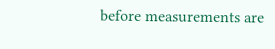before measurements are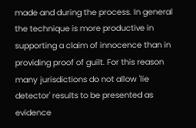made and during the process. In general the technique is more productive in supporting a claim of innocence than in providing proof of guilt. For this reason many jurisdictions do not allow 'lie detector' results to be presented as evidence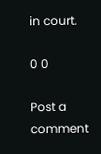in court.

0 0

Post a comment